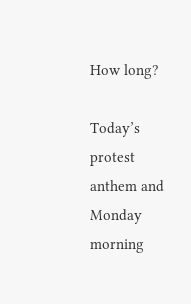How long?

Today’s protest anthem and Monday morning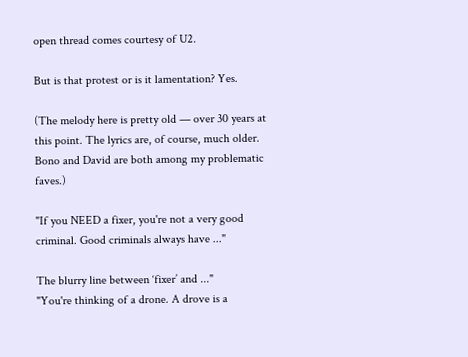open thread comes courtesy of U2.

But is that protest or is it lamentation? Yes.

(The melody here is pretty old — over 30 years at this point. The lyrics are, of course, much older. Bono and David are both among my problematic faves.)

"If you NEED a fixer, you're not a very good criminal. Good criminals always have ..."

The blurry line between ‘fixer’ and ..."
"You're thinking of a drone. A drove is a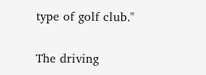type of golf club."

The driving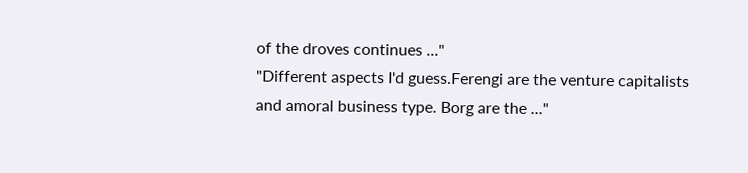of the droves continues ..."
"Different aspects I'd guess.Ferengi are the venture capitalists and amoral business type. Borg are the ..."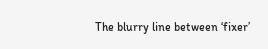The blurry line between ‘fixer’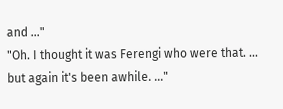and ..."
"Oh. I thought it was Ferengi who were that. ... but again it's been awhile. ..."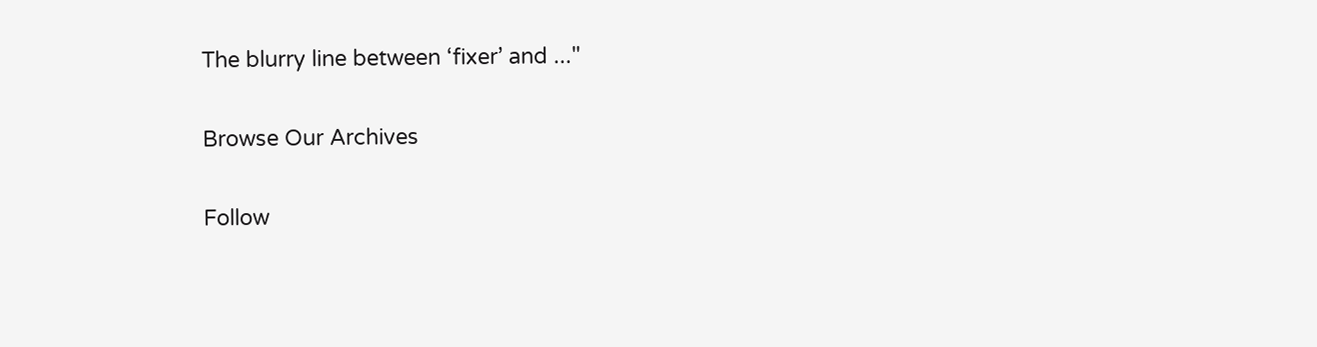The blurry line between ‘fixer’ and ..."

Browse Our Archives

Follow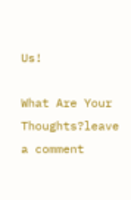Us!

What Are Your Thoughts?leave a comment